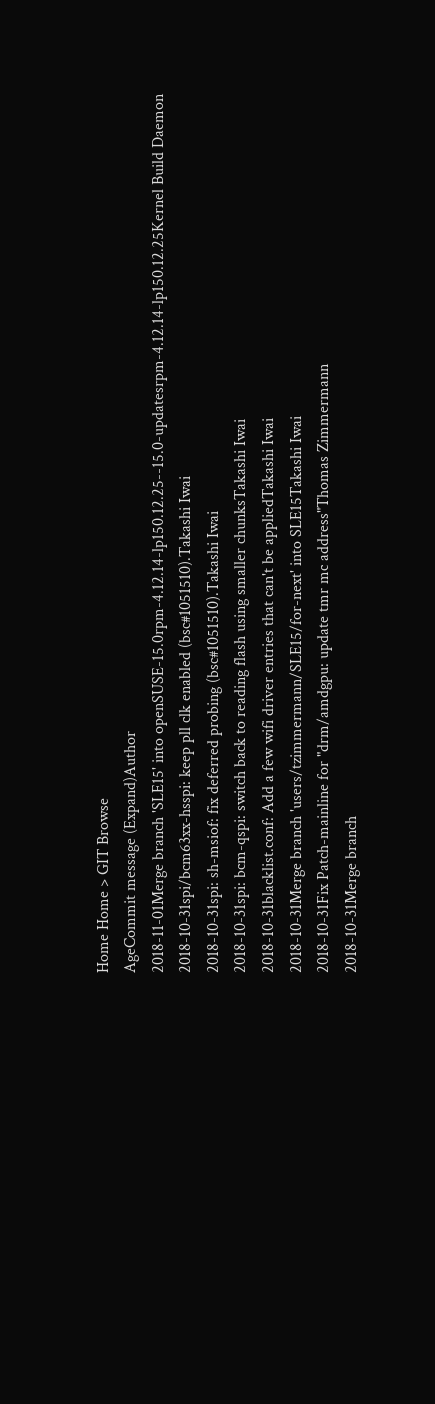Home Home > GIT Browse
AgeCommit message (Expand)Author
2018-11-01Merge branch 'SLE15' into openSUSE-15.0rpm-4.12.14-lp150.12.25--15.0-updatesrpm-4.12.14-lp150.12.25Kernel Build Daemon
2018-10-31spi/bcm63xx-hsspi: keep pll clk enabled (bsc#1051510).Takashi Iwai
2018-10-31spi: sh-msiof: fix deferred probing (bsc#1051510).Takashi Iwai
2018-10-31spi: bcm-qspi: switch back to reading flash using smaller chunksTakashi Iwai
2018-10-31blacklist.conf: Add a few wifi driver entries that can't be appliedTakashi Iwai
2018-10-31Merge branch 'users/tzimmermann/SLE15/for-next' into SLE15Takashi Iwai
2018-10-31Fix Patch-mainline for "drm/amdgpu: update tmr mc address"Thomas Zimmermann
2018-10-31Merge branch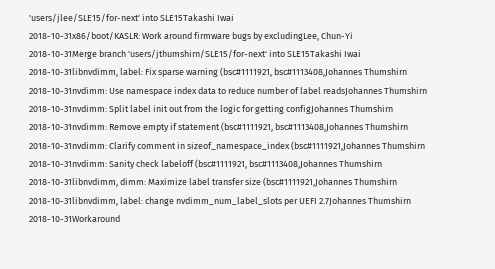'users/jlee/SLE15/for-next' into SLE15Takashi Iwai
2018-10-31x86/boot/KASLR: Work around firmware bugs by excludingLee, Chun-Yi
2018-10-31Merge branch 'users/jthumshirn/SLE15/for-next' into SLE15Takashi Iwai
2018-10-31libnvdimm, label: Fix sparse warning (bsc#1111921, bsc#1113408,Johannes Thumshirn
2018-10-31nvdimm: Use namespace index data to reduce number of label readsJohannes Thumshirn
2018-10-31nvdimm: Split label init out from the logic for getting configJohannes Thumshirn
2018-10-31nvdimm: Remove empty if statement (bsc#1111921, bsc#1113408,Johannes Thumshirn
2018-10-31nvdimm: Clarify comment in sizeof_namespace_index (bsc#1111921,Johannes Thumshirn
2018-10-31nvdimm: Sanity check labeloff (bsc#1111921, bsc#1113408,Johannes Thumshirn
2018-10-31libnvdimm, dimm: Maximize label transfer size (bsc#1111921,Johannes Thumshirn
2018-10-31libnvdimm, label: change nvdimm_num_label_slots per UEFI 2.7Johannes Thumshirn
2018-10-31Workaround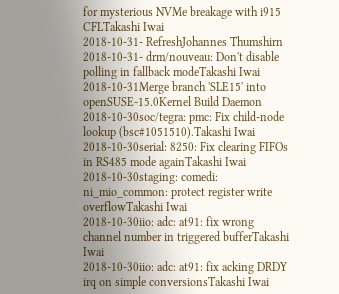for mysterious NVMe breakage with i915 CFLTakashi Iwai
2018-10-31- RefreshJohannes Thumshirn
2018-10-31- drm/nouveau: Don't disable polling in fallback modeTakashi Iwai
2018-10-31Merge branch 'SLE15' into openSUSE-15.0Kernel Build Daemon
2018-10-30soc/tegra: pmc: Fix child-node lookup (bsc#1051510).Takashi Iwai
2018-10-30serial: 8250: Fix clearing FIFOs in RS485 mode againTakashi Iwai
2018-10-30staging: comedi: ni_mio_common: protect register write overflowTakashi Iwai
2018-10-30iio: adc: at91: fix wrong channel number in triggered bufferTakashi Iwai
2018-10-30iio: adc: at91: fix acking DRDY irq on simple conversionsTakashi Iwai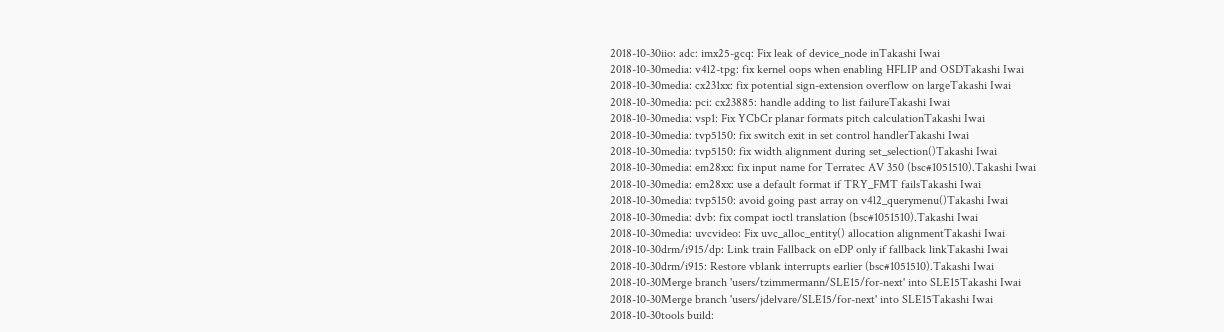2018-10-30iio: adc: imx25-gcq: Fix leak of device_node inTakashi Iwai
2018-10-30media: v4l2-tpg: fix kernel oops when enabling HFLIP and OSDTakashi Iwai
2018-10-30media: cx231xx: fix potential sign-extension overflow on largeTakashi Iwai
2018-10-30media: pci: cx23885: handle adding to list failureTakashi Iwai
2018-10-30media: vsp1: Fix YCbCr planar formats pitch calculationTakashi Iwai
2018-10-30media: tvp5150: fix switch exit in set control handlerTakashi Iwai
2018-10-30media: tvp5150: fix width alignment during set_selection()Takashi Iwai
2018-10-30media: em28xx: fix input name for Terratec AV 350 (bsc#1051510).Takashi Iwai
2018-10-30media: em28xx: use a default format if TRY_FMT failsTakashi Iwai
2018-10-30media: tvp5150: avoid going past array on v4l2_querymenu()Takashi Iwai
2018-10-30media: dvb: fix compat ioctl translation (bsc#1051510).Takashi Iwai
2018-10-30media: uvcvideo: Fix uvc_alloc_entity() allocation alignmentTakashi Iwai
2018-10-30drm/i915/dp: Link train Fallback on eDP only if fallback linkTakashi Iwai
2018-10-30drm/i915: Restore vblank interrupts earlier (bsc#1051510).Takashi Iwai
2018-10-30Merge branch 'users/tzimmermann/SLE15/for-next' into SLE15Takashi Iwai
2018-10-30Merge branch 'users/jdelvare/SLE15/for-next' into SLE15Takashi Iwai
2018-10-30tools build: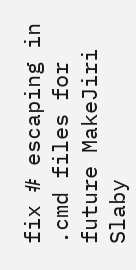fix # escaping in .cmd files for future MakeJiri Slaby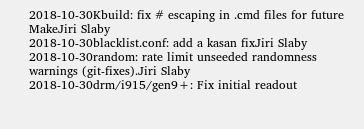2018-10-30Kbuild: fix # escaping in .cmd files for future MakeJiri Slaby
2018-10-30blacklist.conf: add a kasan fixJiri Slaby
2018-10-30random: rate limit unseeded randomness warnings (git-fixes).Jiri Slaby
2018-10-30drm/i915/gen9+: Fix initial readout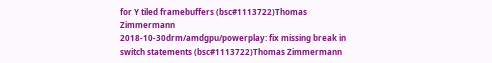for Y tiled framebuffers (bsc#1113722)Thomas Zimmermann
2018-10-30drm/amdgpu/powerplay: fix missing break in switch statements (bsc#1113722)Thomas Zimmermann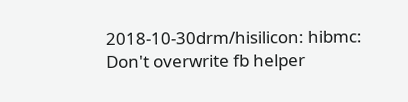2018-10-30drm/hisilicon: hibmc: Don't overwrite fb helper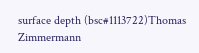surface depth (bsc#1113722)Thomas Zimmermann